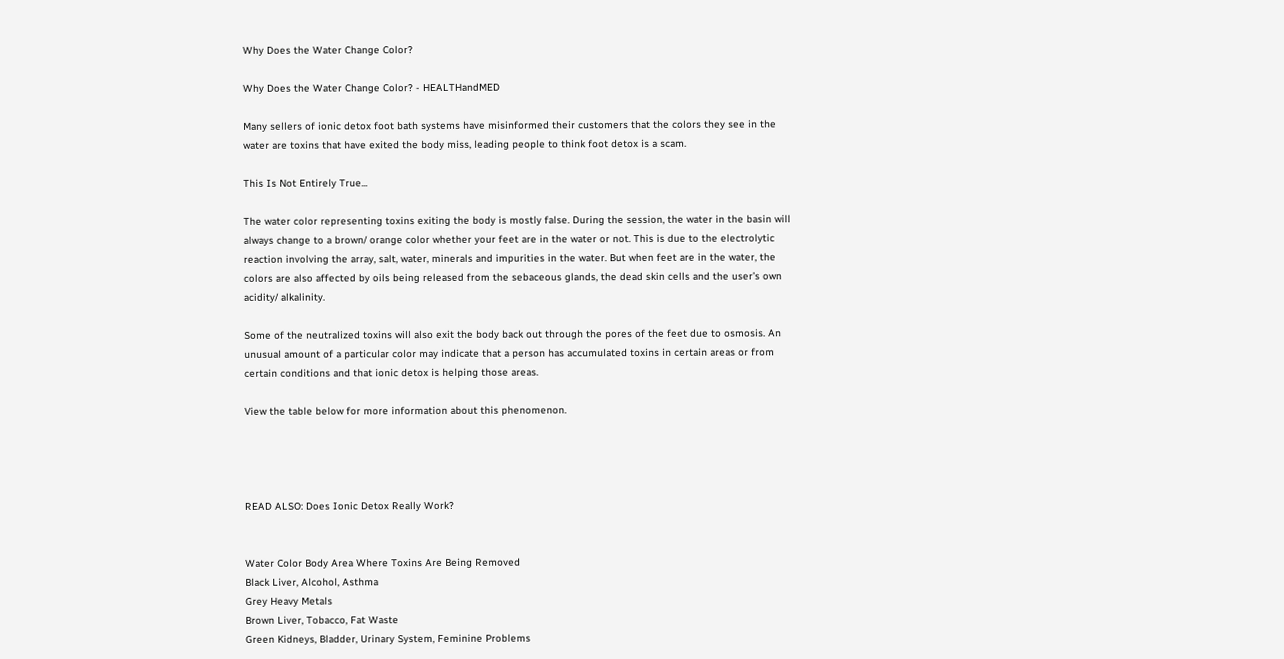Why Does the Water Change Color?

Why Does the Water Change Color? - HEALTHandMED

Many sellers of ionic detox foot bath systems have misinformed their customers that the colors they see in the water are toxins that have exited the body miss, leading people to think foot detox is a scam.

This Is Not Entirely True...

The water color representing toxins exiting the body is mostly false. During the session, the water in the basin will always change to a brown/ orange color whether your feet are in the water or not. This is due to the electrolytic reaction involving the array, salt, water, minerals and impurities in the water. But when feet are in the water, the colors are also affected by oils being released from the sebaceous glands, the dead skin cells and the user’s own acidity/ alkalinity.

Some of the neutralized toxins will also exit the body back out through the pores of the feet due to osmosis. An unusual amount of a particular color may indicate that a person has accumulated toxins in certain areas or from certain conditions and that ionic detox is helping those areas.

View the table below for more information about this phenomenon.




READ ALSO: Does Ionic Detox Really Work?


Water Color Body Area Where Toxins Are Being Removed
Black Liver, Alcohol, Asthma
Grey Heavy Metals
Brown Liver, Tobacco, Fat Waste
Green Kidneys, Bladder, Urinary System, Feminine Problems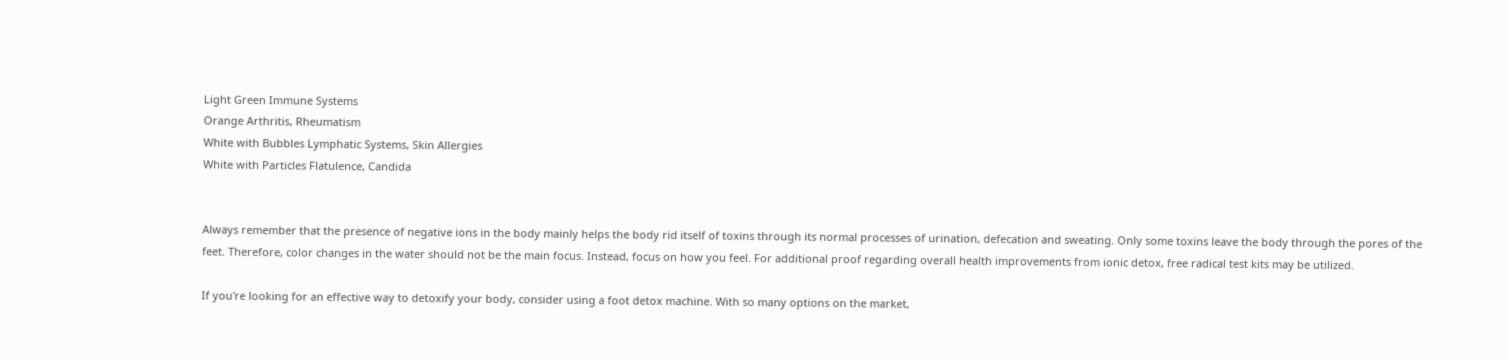Light Green Immune Systems
Orange Arthritis, Rheumatism
White with Bubbles Lymphatic Systems, Skin Allergies
White with Particles Flatulence, Candida


Always remember that the presence of negative ions in the body mainly helps the body rid itself of toxins through its normal processes of urination, defecation and sweating. Only some toxins leave the body through the pores of the feet. Therefore, color changes in the water should not be the main focus. Instead, focus on how you feel. For additional proof regarding overall health improvements from ionic detox, free radical test kits may be utilized.

If you're looking for an effective way to detoxify your body, consider using a foot detox machine. With so many options on the market,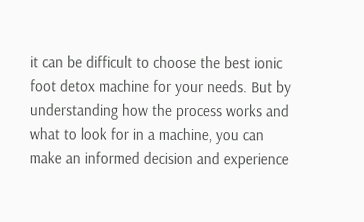it can be difficult to choose the best ionic foot detox machine for your needs. But by understanding how the process works and what to look for in a machine, you can make an informed decision and experience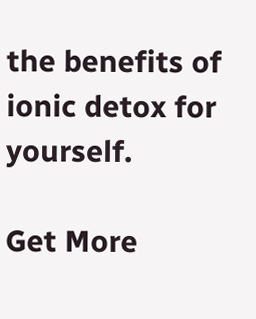the benefits of ionic detox for yourself.

Get More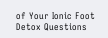of Your Ionic Foot Detox Questions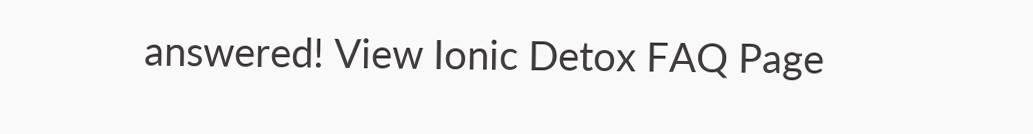answered! View Ionic Detox FAQ Page